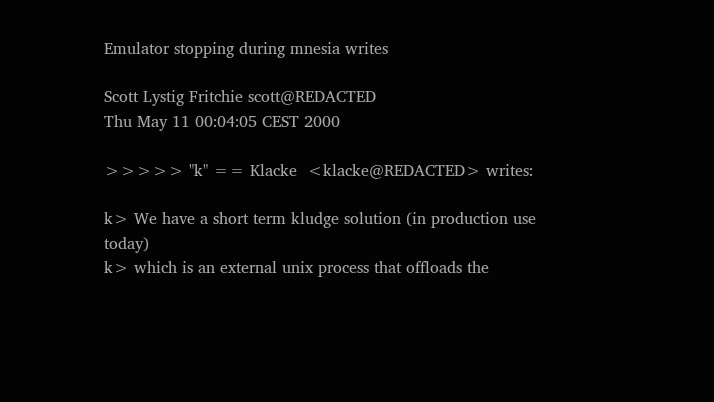Emulator stopping during mnesia writes

Scott Lystig Fritchie scott@REDACTED
Thu May 11 00:04:05 CEST 2000

>>>>> "k" == Klacke  <klacke@REDACTED> writes:

k> We have a short term kludge solution (in production use today)
k> which is an external unix process that offloads the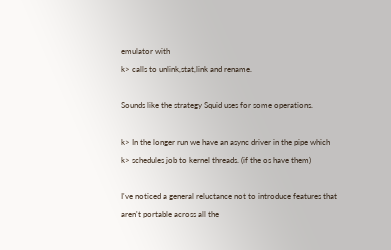emulator with
k> calls to unlink,stat,link and rename.

Sounds like the strategy Squid uses for some operations.

k> In the longer run we have an async driver in the pipe which
k> schedules job to kernel threads. (if the os have them)

I've noticed a general reluctance not to introduce features that
aren't portable across all the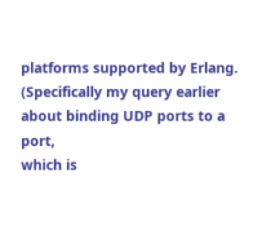platforms supported by Erlang.
(Specifically my query earlier about binding UDP ports to a port,
which is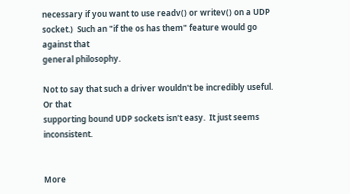necessary if you want to use readv() or writev() on a UDP
socket.)  Such an "if the os has them" feature would go against that
general philosophy.

Not to say that such a driver wouldn't be incredibly useful.  Or that
supporting bound UDP sockets isn't easy.  It just seems inconsistent.


More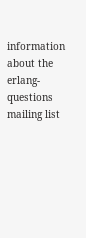information about the erlang-questions mailing list